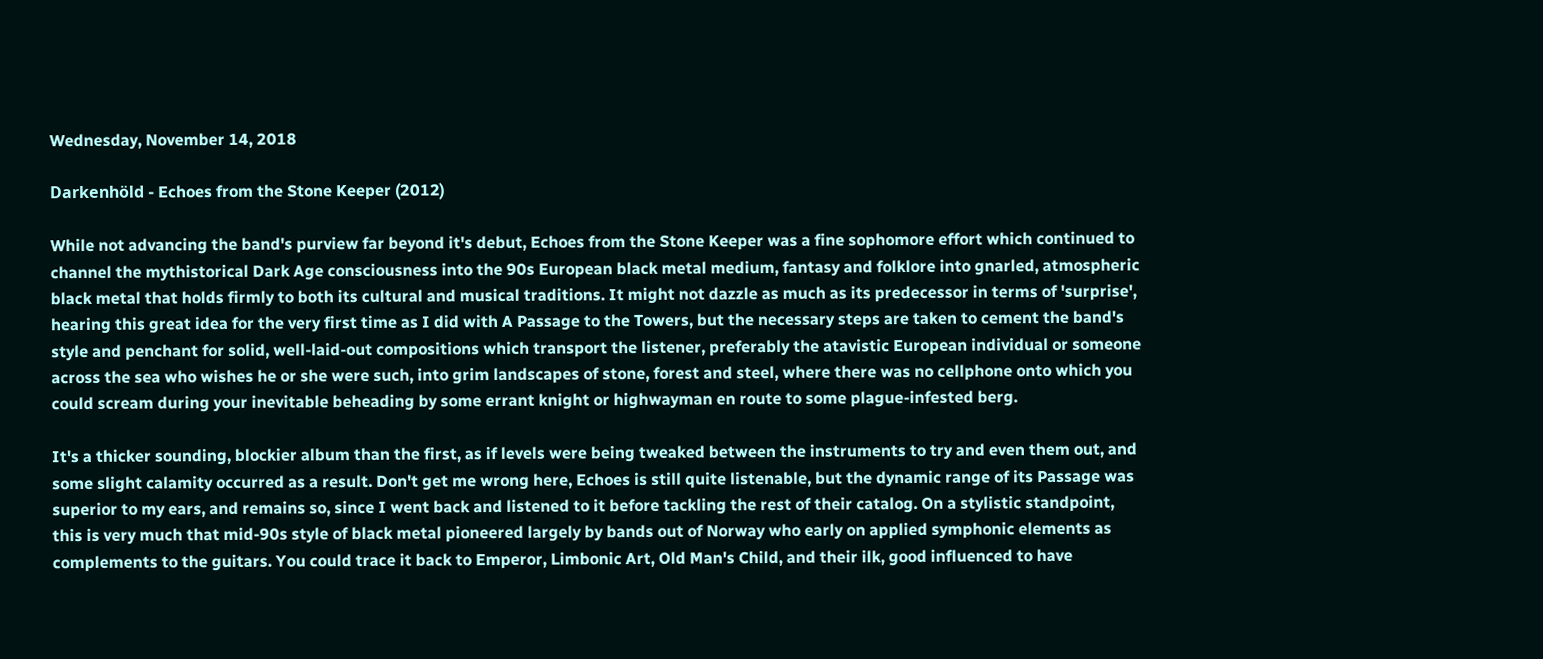Wednesday, November 14, 2018

Darkenhöld - Echoes from the Stone Keeper (2012)

While not advancing the band's purview far beyond it's debut, Echoes from the Stone Keeper was a fine sophomore effort which continued to channel the mythistorical Dark Age consciousness into the 90s European black metal medium, fantasy and folklore into gnarled, atmospheric black metal that holds firmly to both its cultural and musical traditions. It might not dazzle as much as its predecessor in terms of 'surprise', hearing this great idea for the very first time as I did with A Passage to the Towers, but the necessary steps are taken to cement the band's style and penchant for solid, well-laid-out compositions which transport the listener, preferably the atavistic European individual or someone across the sea who wishes he or she were such, into grim landscapes of stone, forest and steel, where there was no cellphone onto which you could scream during your inevitable beheading by some errant knight or highwayman en route to some plague-infested berg.

It's a thicker sounding, blockier album than the first, as if levels were being tweaked between the instruments to try and even them out, and some slight calamity occurred as a result. Don't get me wrong here, Echoes is still quite listenable, but the dynamic range of its Passage was superior to my ears, and remains so, since I went back and listened to it before tackling the rest of their catalog. On a stylistic standpoint, this is very much that mid-90s style of black metal pioneered largely by bands out of Norway who early on applied symphonic elements as complements to the guitars. You could trace it back to Emperor, Limbonic Art, Old Man's Child, and their ilk, good influenced to have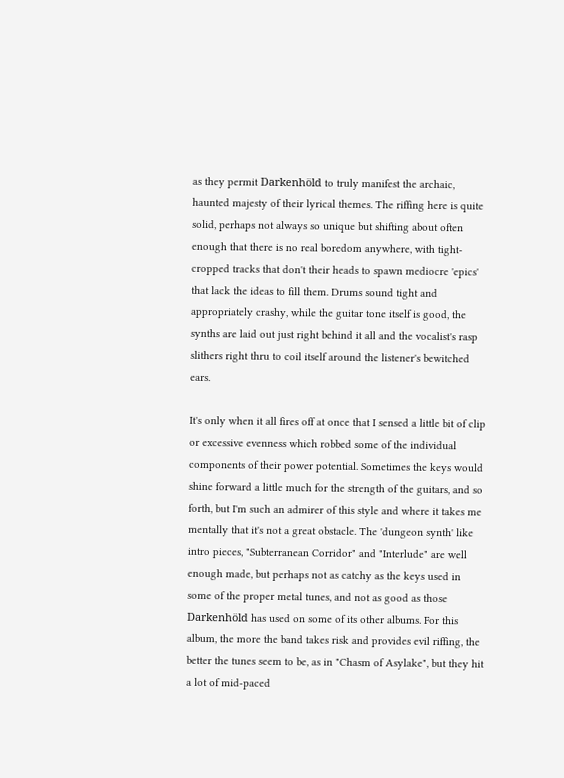as they permit Darkenhöld to truly manifest the archaic, haunted majesty of their lyrical themes. The riffing here is quite solid, perhaps not always so unique but shifting about often enough that there is no real boredom anywhere, with tight-cropped tracks that don't their heads to spawn mediocre 'epics' that lack the ideas to fill them. Drums sound tight and appropriately crashy, while the guitar tone itself is good, the synths are laid out just right behind it all and the vocalist's rasp slithers right thru to coil itself around the listener's bewitched ears.

It's only when it all fires off at once that I sensed a little bit of clip or excessive evenness which robbed some of the individual components of their power potential. Sometimes the keys would shine forward a little much for the strength of the guitars, and so forth, but I'm such an admirer of this style and where it takes me mentally that it's not a great obstacle. The 'dungeon synth' like intro pieces, "Subterranean Corridor" and "Interlude" are well enough made, but perhaps not as catchy as the keys used in some of the proper metal tunes, and not as good as those Darkenhöld has used on some of its other albums. For this album, the more the band takes risk and provides evil riffing, the better the tunes seem to be, as in "Chasm of Asylake", but they hit a lot of mid-paced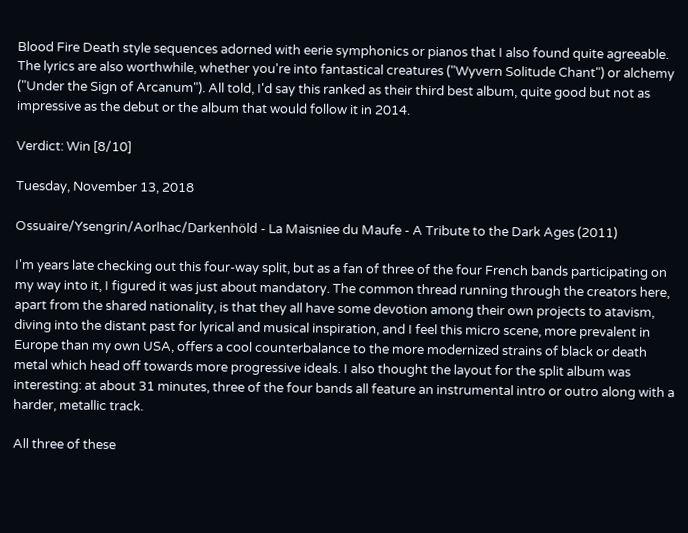Blood Fire Death style sequences adorned with eerie symphonics or pianos that I also found quite agreeable. The lyrics are also worthwhile, whether you're into fantastical creatures ("Wyvern Solitude Chant") or alchemy ("Under the Sign of Arcanum"). All told, I'd say this ranked as their third best album, quite good but not as impressive as the debut or the album that would follow it in 2014.

Verdict: Win [8/10]

Tuesday, November 13, 2018

Ossuaire/Ysengrin/Aorlhac/Darkenhöld - La Maisniee du Maufe - A Tribute to the Dark Ages (2011)

I'm years late checking out this four-way split, but as a fan of three of the four French bands participating on my way into it, I figured it was just about mandatory. The common thread running through the creators here, apart from the shared nationality, is that they all have some devotion among their own projects to atavism, diving into the distant past for lyrical and musical inspiration, and I feel this micro scene, more prevalent in Europe than my own USA, offers a cool counterbalance to the more modernized strains of black or death metal which head off towards more progressive ideals. I also thought the layout for the split album was interesting: at about 31 minutes, three of the four bands all feature an instrumental intro or outro along with a harder, metallic track.

All three of these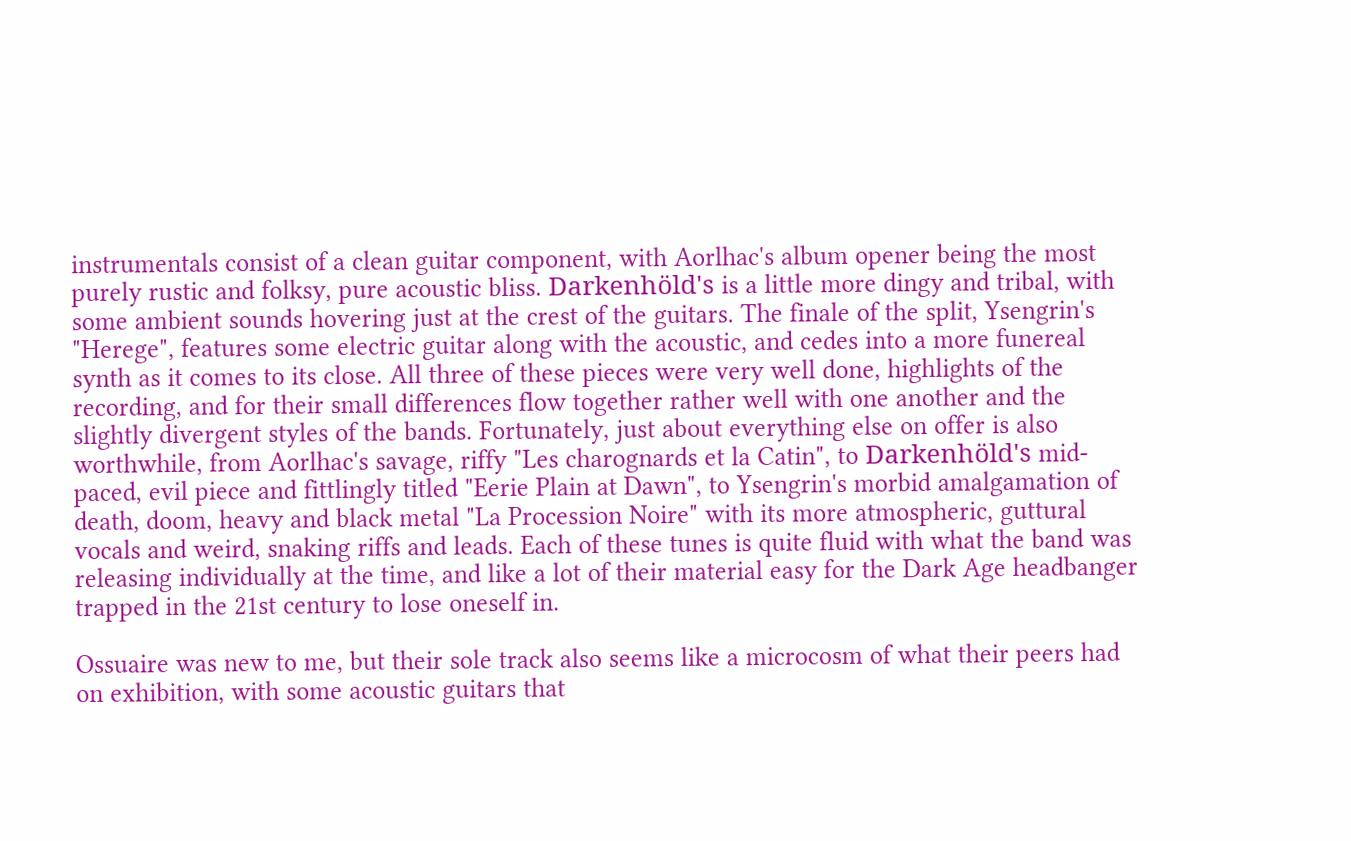instrumentals consist of a clean guitar component, with Aorlhac's album opener being the most purely rustic and folksy, pure acoustic bliss. Darkenhöld's is a little more dingy and tribal, with some ambient sounds hovering just at the crest of the guitars. The finale of the split, Ysengrin's "Herege", features some electric guitar along with the acoustic, and cedes into a more funereal synth as it comes to its close. All three of these pieces were very well done, highlights of the recording, and for their small differences flow together rather well with one another and the slightly divergent styles of the bands. Fortunately, just about everything else on offer is also worthwhile, from Aorlhac's savage, riffy "Les charognards et la Catin", to Darkenhöld's mid-paced, evil piece and fittlingly titled "Eerie Plain at Dawn", to Ysengrin's morbid amalgamation of death, doom, heavy and black metal "La Procession Noire" with its more atmospheric, guttural vocals and weird, snaking riffs and leads. Each of these tunes is quite fluid with what the band was releasing individually at the time, and like a lot of their material easy for the Dark Age headbanger trapped in the 21st century to lose oneself in.

Ossuaire was new to me, but their sole track also seems like a microcosm of what their peers had on exhibition, with some acoustic guitars that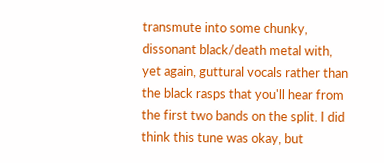transmute into some chunky, dissonant black/death metal with, yet again, guttural vocals rather than the black rasps that you'll hear from the first two bands on the split. I did think this tune was okay, but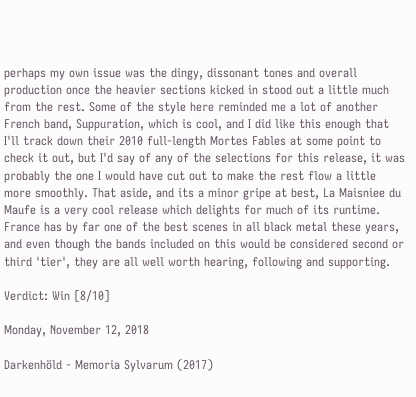perhaps my own issue was the dingy, dissonant tones and overall production once the heavier sections kicked in stood out a little much from the rest. Some of the style here reminded me a lot of another French band, Suppuration, which is cool, and I did like this enough that I'll track down their 2010 full-length Mortes Fables at some point to check it out, but I'd say of any of the selections for this release, it was probably the one I would have cut out to make the rest flow a little more smoothly. That aside, and its a minor gripe at best, La Maisniee du Maufe is a very cool release which delights for much of its runtime. France has by far one of the best scenes in all black metal these years, and even though the bands included on this would be considered second or third 'tier', they are all well worth hearing, following and supporting.

Verdict: Win [8/10]

Monday, November 12, 2018

Darkenhöld - Memoria Sylvarum (2017)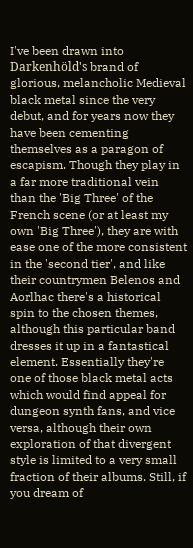I've been drawn into Darkenhöld's brand of glorious, melancholic Medieval black metal since the very debut, and for years now they have been cementing themselves as a paragon of escapism. Though they play in a far more traditional vein than the 'Big Three' of the French scene (or at least my own 'Big Three'), they are with ease one of the more consistent in the 'second tier', and like their countrymen Belenos and Aorlhac there's a historical spin to the chosen themes, although this particular band dresses it up in a fantastical element. Essentially they're one of those black metal acts which would find appeal for dungeon synth fans, and vice versa, although their own exploration of that divergent style is limited to a very small fraction of their albums. Still, if you dream of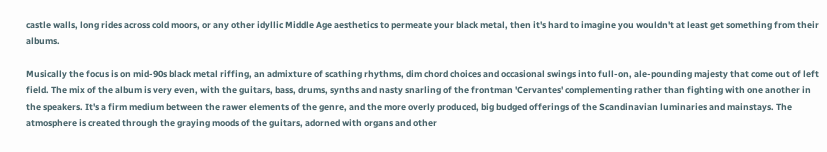castle walls, long rides across cold moors, or any other idyllic Middle Age aesthetics to permeate your black metal, then it's hard to imagine you wouldn't at least get something from their albums.

Musically the focus is on mid-90s black metal riffing, an admixture of scathing rhythms, dim chord choices and occasional swings into full-on, ale-pounding majesty that come out of left field. The mix of the album is very even, with the guitars, bass, drums, synths and nasty snarling of the frontman 'Cervantes' complementing rather than fighting with one another in the speakers. It's a firm medium between the rawer elements of the genre, and the more overly produced, big budged offerings of the Scandinavian luminaries and mainstays. The atmosphere is created through the graying moods of the guitars, adorned with organs and other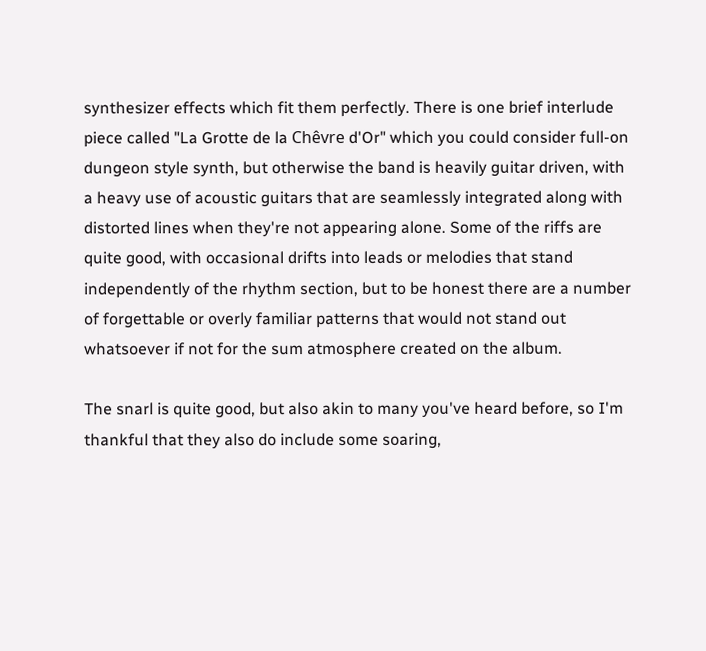synthesizer effects which fit them perfectly. There is one brief interlude piece called "La Grotte de la Chêvre d'Or" which you could consider full-on dungeon style synth, but otherwise the band is heavily guitar driven, with a heavy use of acoustic guitars that are seamlessly integrated along with distorted lines when they're not appearing alone. Some of the riffs are quite good, with occasional drifts into leads or melodies that stand independently of the rhythm section, but to be honest there are a number of forgettable or overly familiar patterns that would not stand out whatsoever if not for the sum atmosphere created on the album.

The snarl is quite good, but also akin to many you've heard before, so I'm thankful that they also do include some soaring,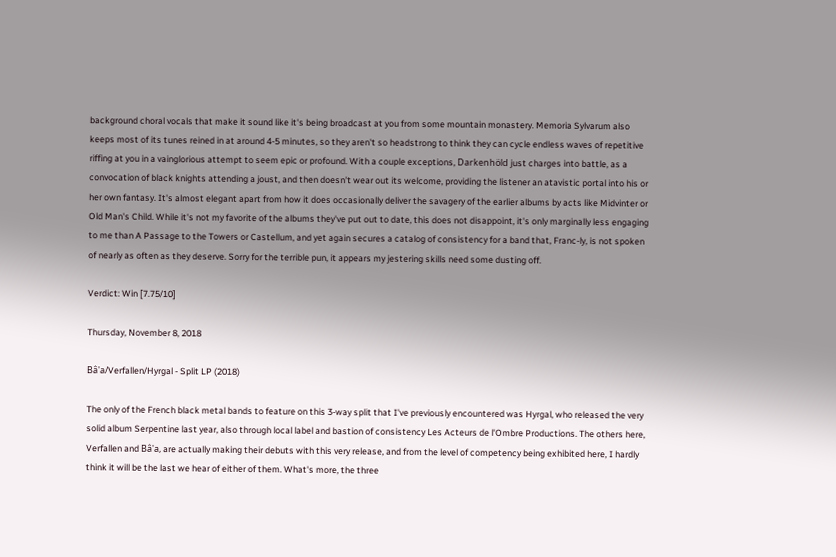background choral vocals that make it sound like it's being broadcast at you from some mountain monastery. Memoria Sylvarum also keeps most of its tunes reined in at around 4-5 minutes, so they aren't so headstrong to think they can cycle endless waves of repetitive riffing at you in a vainglorious attempt to seem epic or profound. With a couple exceptions, Darkenhöld just charges into battle, as a convocation of black knights attending a joust, and then doesn't wear out its welcome, providing the listener an atavistic portal into his or her own fantasy. It's almost elegant apart from how it does occasionally deliver the savagery of the earlier albums by acts like Midvinter or Old Man's Child. While it's not my favorite of the albums they've put out to date, this does not disappoint, it's only marginally less engaging to me than A Passage to the Towers or Castellum, and yet again secures a catalog of consistency for a band that, Franc-ly, is not spoken of nearly as often as they deserve. Sorry for the terrible pun, it appears my jestering skills need some dusting off.

Verdict: Win [7.75/10]

Thursday, November 8, 2018

Bâ'a/Verfallen/Hyrgal - Split LP (2018)

The only of the French black metal bands to feature on this 3-way split that I've previously encountered was Hyrgal, who released the very solid album Serpentine last year, also through local label and bastion of consistency Les Acteurs de l'Ombre Productions. The others here, Verfallen and Bâ'a, are actually making their debuts with this very release, and from the level of competency being exhibited here, I hardly think it will be the last we hear of either of them. What's more, the three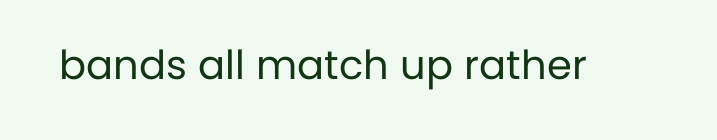bands all match up rather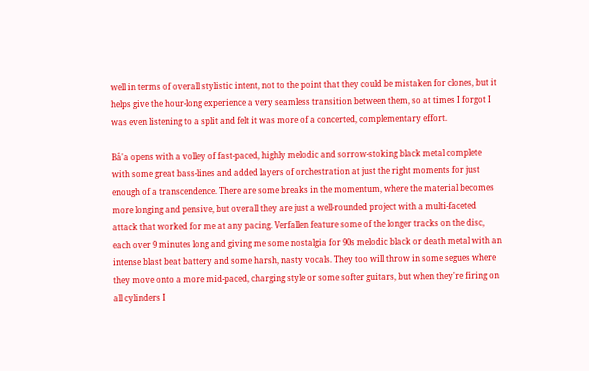well in terms of overall stylistic intent, not to the point that they could be mistaken for clones, but it helps give the hour-long experience a very seamless transition between them, so at times I forgot I was even listening to a split and felt it was more of a concerted, complementary effort.

Bâ'a opens with a volley of fast-paced, highly melodic and sorrow-stoking black metal complete with some great bass-lines and added layers of orchestration at just the right moments for just enough of a transcendence. There are some breaks in the momentum, where the material becomes more longing and pensive, but overall they are just a well-rounded project with a multi-faceted attack that worked for me at any pacing. Verfallen feature some of the longer tracks on the disc, each over 9 minutes long and giving me some nostalgia for 90s melodic black or death metal with an intense blast beat battery and some harsh, nasty vocals. They too will throw in some segues where they move onto a more mid-paced, charging style or some softer guitars, but when they're firing on all cylinders I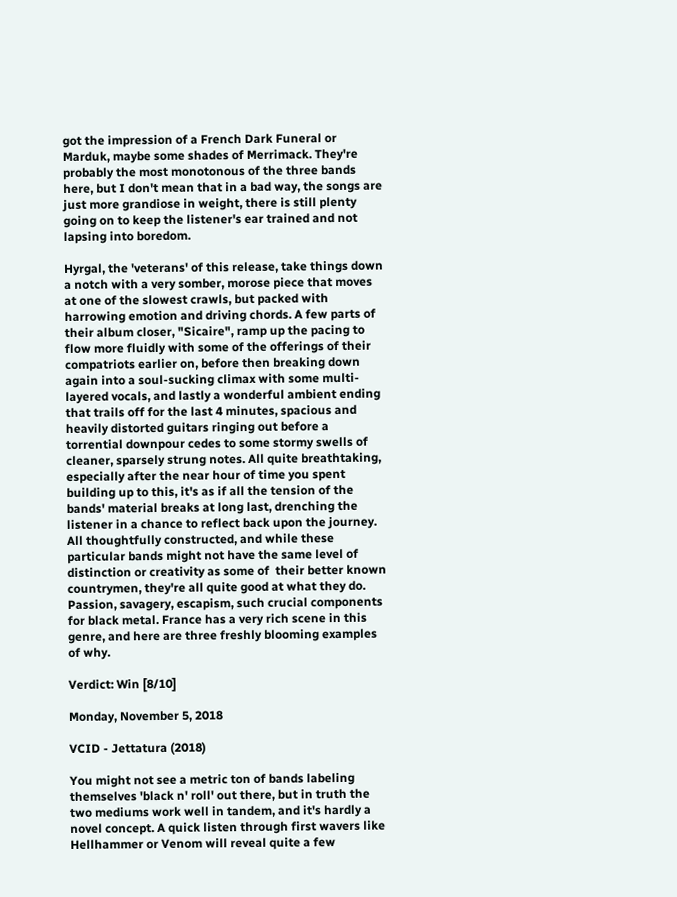got the impression of a French Dark Funeral or Marduk, maybe some shades of Merrimack. They're probably the most monotonous of the three bands here, but I don't mean that in a bad way, the songs are just more grandiose in weight, there is still plenty going on to keep the listener's ear trained and not lapsing into boredom.

Hyrgal, the 'veterans' of this release, take things down a notch with a very somber, morose piece that moves at one of the slowest crawls, but packed with harrowing emotion and driving chords. A few parts of their album closer, "Sicaire", ramp up the pacing to flow more fluidly with some of the offerings of their compatriots earlier on, before then breaking down again into a soul-sucking climax with some multi-layered vocals, and lastly a wonderful ambient ending that trails off for the last 4 minutes, spacious and heavily distorted guitars ringing out before a torrential downpour cedes to some stormy swells of cleaner, sparsely strung notes. All quite breathtaking, especially after the near hour of time you spent building up to this, it's as if all the tension of the bands' material breaks at long last, drenching the listener in a chance to reflect back upon the journey. All thoughtfully constructed, and while these particular bands might not have the same level of distinction or creativity as some of  their better known countrymen, they're all quite good at what they do. Passion, savagery, escapism, such crucial components for black metal. France has a very rich scene in this genre, and here are three freshly blooming examples of why.

Verdict: Win [8/10]

Monday, November 5, 2018

VCID - Jettatura (2018)

You might not see a metric ton of bands labeling themselves 'black n' roll' out there, but in truth the two mediums work well in tandem, and it's hardly a novel concept. A quick listen through first wavers like Hellhammer or Venom will reveal quite a few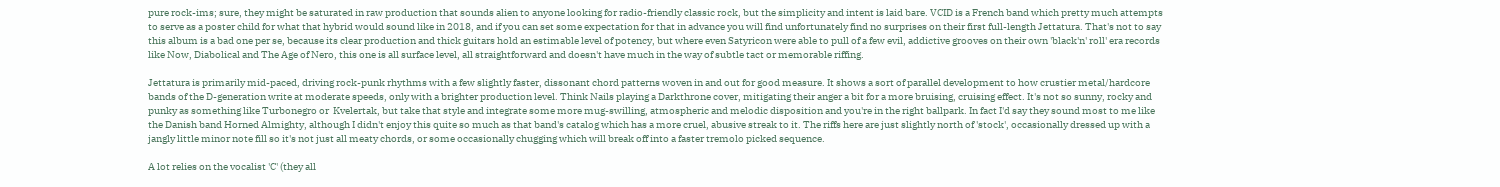pure rock-ims; sure, they might be saturated in raw production that sounds alien to anyone looking for radio-friendly classic rock, but the simplicity and intent is laid bare. VCID is a French band which pretty much attempts to serve as a poster child for what that hybrid would sound like in 2018, and if you can set some expectation for that in advance you will find unfortunately find no surprises on their first full-length Jettatura. That's not to say this album is a bad one per se, because its clear production and thick guitars hold an estimable level of potency, but where even Satyricon were able to pull of a few evil, addictive grooves on their own 'black'n' roll' era records like Now, Diabolical and The Age of Nero, this one is all surface level, all straightforward and doesn't have much in the way of subtle tact or memorable riffing.

Jettatura is primarily mid-paced, driving rock-punk rhythms with a few slightly faster, dissonant chord patterns woven in and out for good measure. It shows a sort of parallel development to how crustier metal/hardcore bands of the D-generation write at moderate speeds, only with a brighter production level. Think Nails playing a Darkthrone cover, mitigating their anger a bit for a more bruising, cruising effect. It's not so sunny, rocky and punky as something like Turbonegro or  Kvelertak, but take that style and integrate some more mug-swilling, atmospheric and melodic disposition and you're in the right ballpark. In fact I'd say they sound most to me like the Danish band Horned Almighty, although I didn't enjoy this quite so much as that band's catalog which has a more cruel, abusive streak to it. The riffs here are just slightly north of 'stock', occasionally dressed up with a jangly little minor note fill so it's not just all meaty chords, or some occasionally chugging which will break off into a faster tremolo picked sequence.

A lot relies on the vocalist 'C' (they all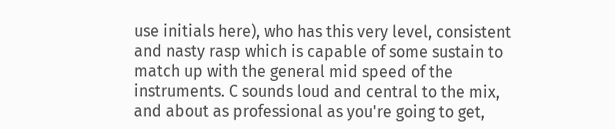use initials here), who has this very level, consistent and nasty rasp which is capable of some sustain to match up with the general mid speed of the instruments. C sounds loud and central to the mix, and about as professional as you're going to get,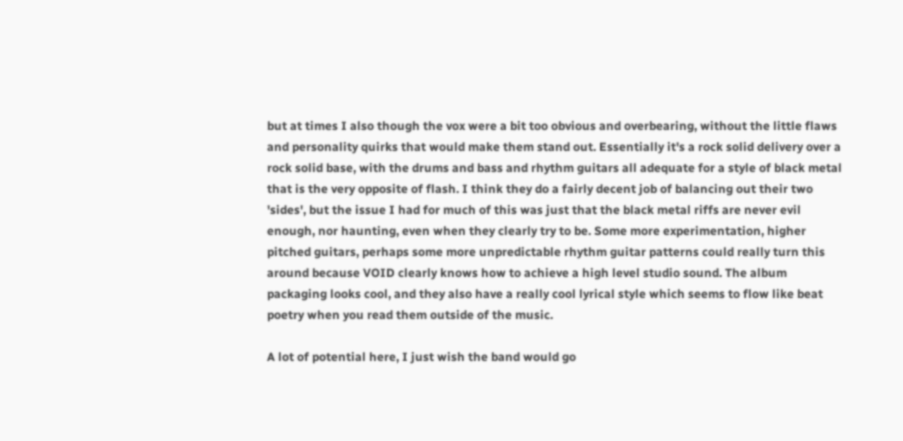but at times I also though the vox were a bit too obvious and overbearing, without the little flaws and personality quirks that would make them stand out. Essentially it's a rock solid delivery over a rock solid base, with the drums and bass and rhythm guitars all adequate for a style of black metal that is the very opposite of flash. I think they do a fairly decent job of balancing out their two 'sides', but the issue I had for much of this was just that the black metal riffs are never evil enough, nor haunting, even when they clearly try to be. Some more experimentation, higher pitched guitars, perhaps some more unpredictable rhythm guitar patterns could really turn this around because VOID clearly knows how to achieve a high level studio sound. The album packaging looks cool, and they also have a really cool lyrical style which seems to flow like beat poetry when you read them outside of the music.

A lot of potential here, I just wish the band would go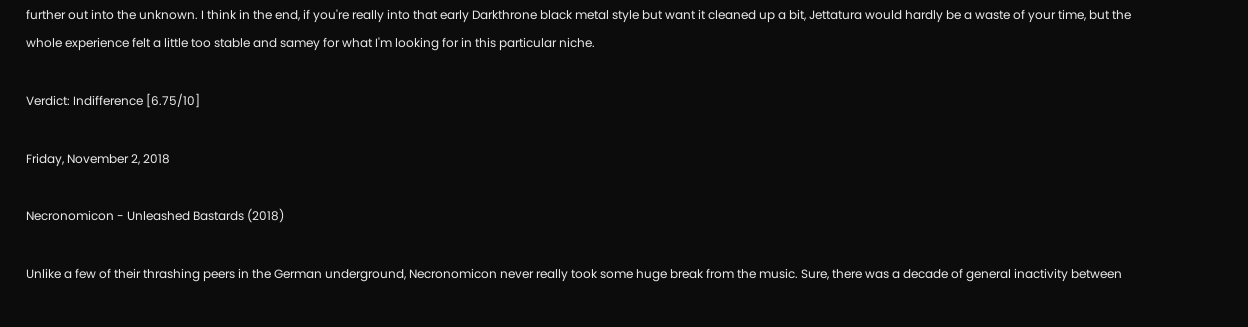further out into the unknown. I think in the end, if you're really into that early Darkthrone black metal style but want it cleaned up a bit, Jettatura would hardly be a waste of your time, but the whole experience felt a little too stable and samey for what I'm looking for in this particular niche.

Verdict: Indifference [6.75/10]

Friday, November 2, 2018

Necronomicon - Unleashed Bastards (2018)

Unlike a few of their thrashing peers in the German underground, Necronomicon never really took some huge break from the music. Sure, there was a decade of general inactivity between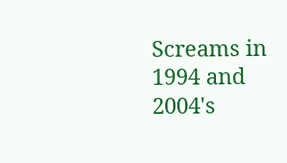Screams in 1994 and 2004's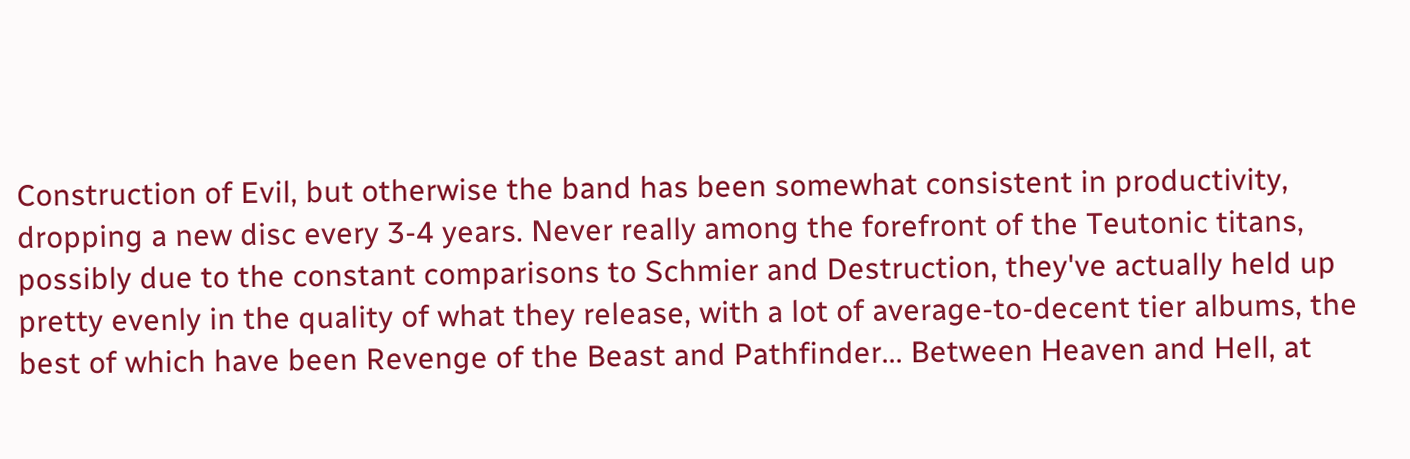Construction of Evil, but otherwise the band has been somewhat consistent in productivity, dropping a new disc every 3-4 years. Never really among the forefront of the Teutonic titans, possibly due to the constant comparisons to Schmier and Destruction, they've actually held up pretty evenly in the quality of what they release, with a lot of average-to-decent tier albums, the best of which have been Revenge of the Beast and Pathfinder... Between Heaven and Hell, at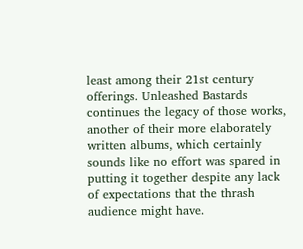least among their 21st century offerings. Unleashed Bastards continues the legacy of those works, another of their more elaborately written albums, which certainly sounds like no effort was spared in putting it together despite any lack of expectations that the thrash audience might have.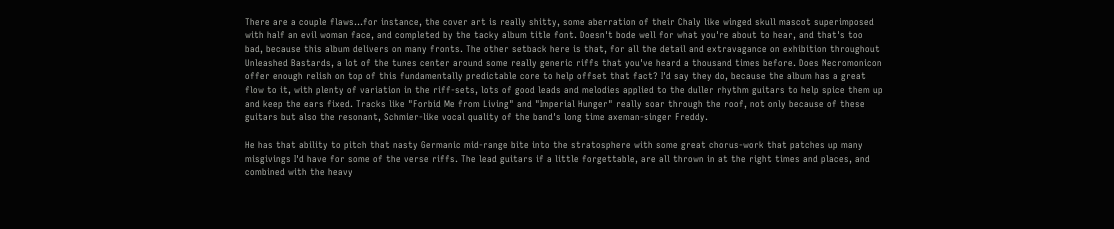There are a couple flaws...for instance, the cover art is really shitty, some aberration of their Chaly like winged skull mascot superimposed with half an evil woman face, and completed by the tacky album title font. Doesn't bode well for what you're about to hear, and that's too bad, because this album delivers on many fronts. The other setback here is that, for all the detail and extravagance on exhibition throughout Unleashed Bastards, a lot of the tunes center around some really generic riffs that you've heard a thousand times before. Does Necromonicon offer enough relish on top of this fundamentally predictable core to help offset that fact? I'd say they do, because the album has a great flow to it, with plenty of variation in the riff-sets, lots of good leads and melodies applied to the duller rhythm guitars to help spice them up and keep the ears fixed. Tracks like "Forbid Me from Living" and "Imperial Hunger" really soar through the roof, not only because of these guitars but also the resonant, Schmier-like vocal quality of the band's long time axeman-singer Freddy.

He has that ability to pitch that nasty Germanic mid-range bite into the stratosphere with some great chorus-work that patches up many misgivings I'd have for some of the verse riffs. The lead guitars if a little forgettable, are all thrown in at the right times and places, and combined with the heavy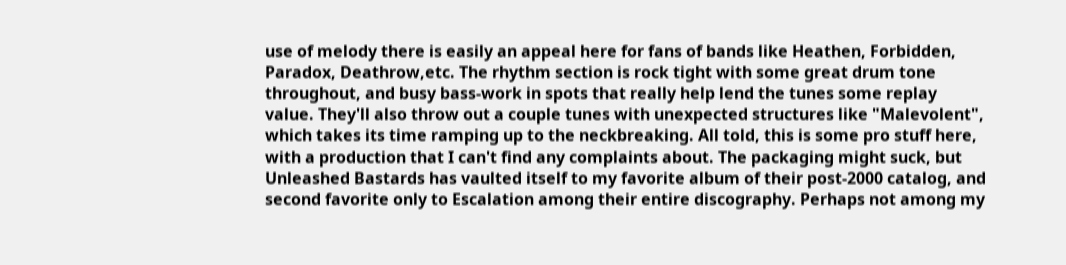use of melody there is easily an appeal here for fans of bands like Heathen, Forbidden, Paradox, Deathrow,etc. The rhythm section is rock tight with some great drum tone throughout, and busy bass-work in spots that really help lend the tunes some replay value. They'll also throw out a couple tunes with unexpected structures like "Malevolent", which takes its time ramping up to the neckbreaking. All told, this is some pro stuff here, with a production that I can't find any complaints about. The packaging might suck, but Unleashed Bastards has vaulted itself to my favorite album of their post-2000 catalog, and  second favorite only to Escalation among their entire discography. Perhaps not among my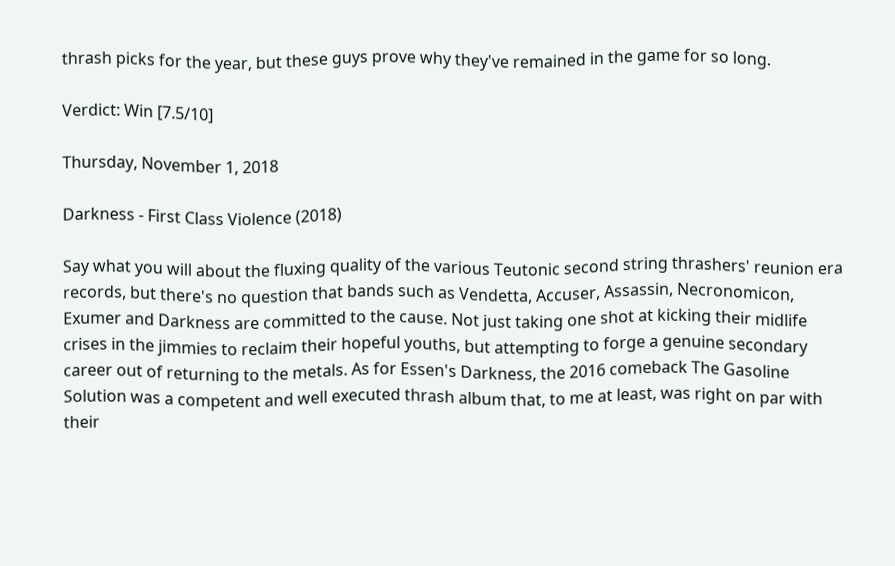thrash picks for the year, but these guys prove why they've remained in the game for so long.

Verdict: Win [7.5/10]

Thursday, November 1, 2018

Darkness - First Class Violence (2018)

Say what you will about the fluxing quality of the various Teutonic second string thrashers' reunion era records, but there's no question that bands such as Vendetta, Accuser, Assassin, Necronomicon, Exumer and Darkness are committed to the cause. Not just taking one shot at kicking their midlife crises in the jimmies to reclaim their hopeful youths, but attempting to forge a genuine secondary career out of returning to the metals. As for Essen's Darkness, the 2016 comeback The Gasoline Solution was a competent and well executed thrash album that, to me at least, was right on par with their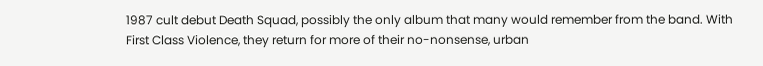1987 cult debut Death Squad, possibly the only album that many would remember from the band. With First Class Violence, they return for more of their no-nonsense, urban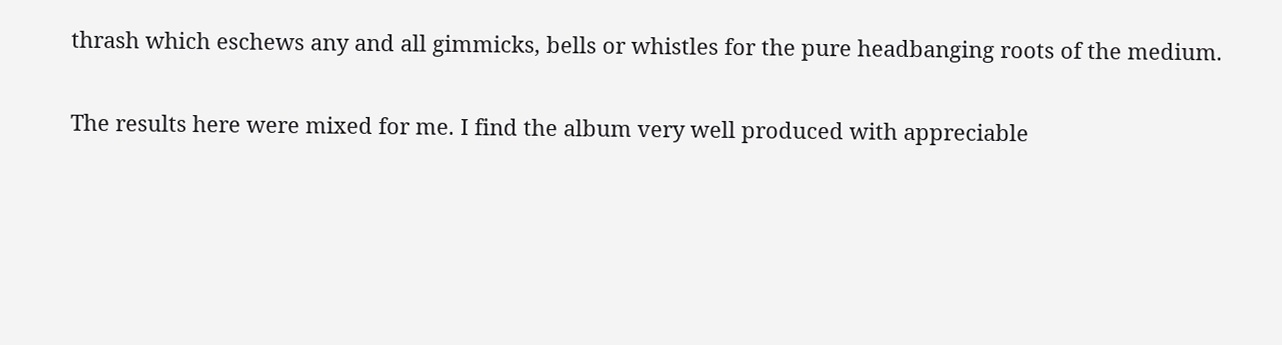thrash which eschews any and all gimmicks, bells or whistles for the pure headbanging roots of the medium.

The results here were mixed for me. I find the album very well produced with appreciable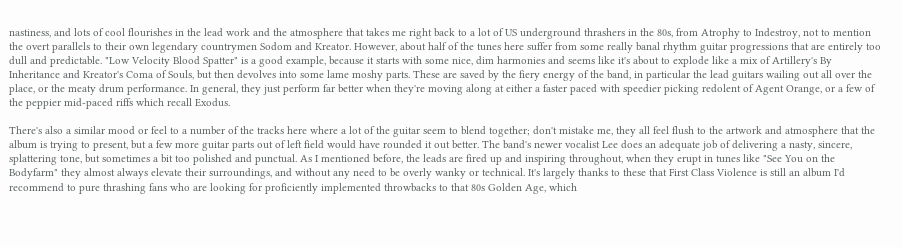nastiness, and lots of cool flourishes in the lead work and the atmosphere that takes me right back to a lot of US underground thrashers in the 80s, from Atrophy to Indestroy, not to mention the overt parallels to their own legendary countrymen Sodom and Kreator. However, about half of the tunes here suffer from some really banal rhythm guitar progressions that are entirely too dull and predictable. "Low Velocity Blood Spatter" is a good example, because it starts with some nice, dim harmonies and seems like it's about to explode like a mix of Artillery's By Inheritance and Kreator's Coma of Souls, but then devolves into some lame moshy parts. These are saved by the fiery energy of the band, in particular the lead guitars wailing out all over the place, or the meaty drum performance. In general, they just perform far better when they're moving along at either a faster paced with speedier picking redolent of Agent Orange, or a few of the peppier mid-paced riffs which recall Exodus.

There's also a similar mood or feel to a number of the tracks here where a lot of the guitar seem to blend together; don't mistake me, they all feel flush to the artwork and atmosphere that the album is trying to present, but a few more guitar parts out of left field would have rounded it out better. The band's newer vocalist Lee does an adequate job of delivering a nasty, sincere, splattering tone, but sometimes a bit too polished and punctual. As I mentioned before, the leads are fired up and inspiring throughout, when they erupt in tunes like "See You on the Bodyfarm" they almost always elevate their surroundings, and without any need to be overly wanky or technical. It's largely thanks to these that First Class Violence is still an album I'd recommend to pure thrashing fans who are looking for proficiently implemented throwbacks to that 80s Golden Age, which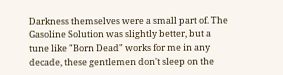Darkness themselves were a small part of. The Gasoline Solution was slightly better, but a tune like "Born Dead" works for me in any decade, these gentlemen don't sleep on the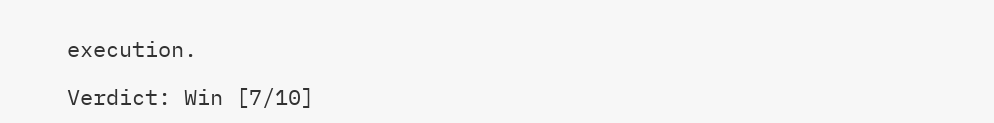execution.

Verdict: Win [7/10]